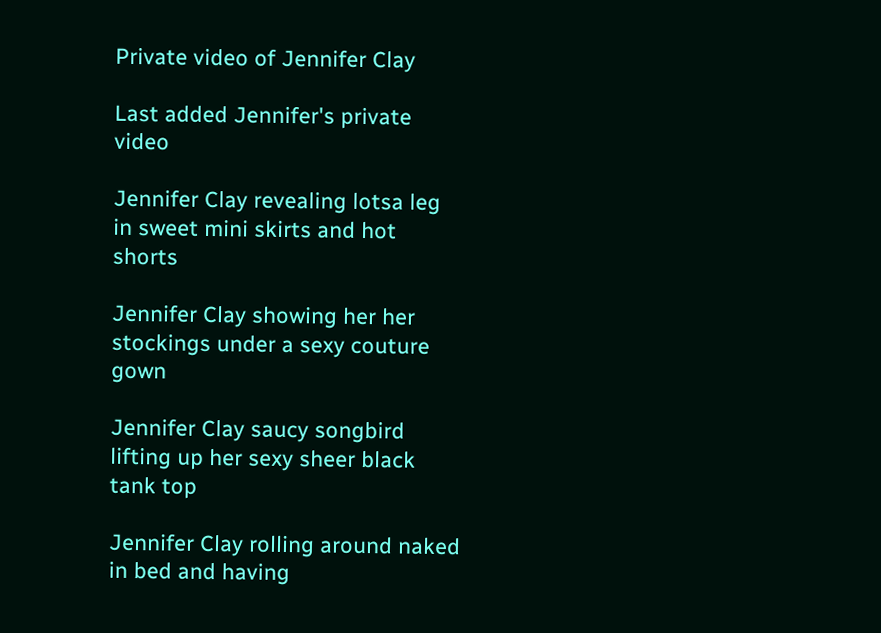Private video of Jennifer Clay

Last added Jennifer's private video

Jennifer Clay revealing lotsa leg in sweet mini skirts and hot shorts

Jennifer Clay showing her her stockings under a sexy couture gown

Jennifer Clay saucy songbird lifting up her sexy sheer black tank top

Jennifer Clay rolling around naked in bed and having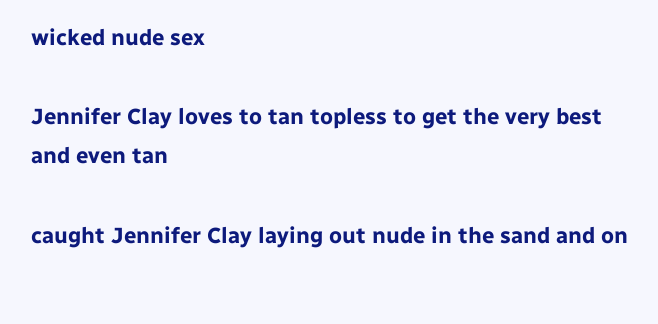wicked nude sex

Jennifer Clay loves to tan topless to get the very best and even tan

caught Jennifer Clay laying out nude in the sand and on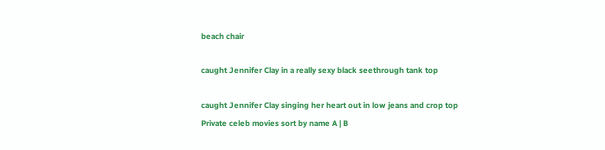beach chair

caught Jennifer Clay in a really sexy black seethrough tank top

caught Jennifer Clay singing her heart out in low jeans and crop top
Private celeb movies sort by name A | B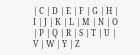| C | D | E | F | G | H | I | J | K | L | M | N | O | P | Q | R | S | T | U | V | W | Y | Z